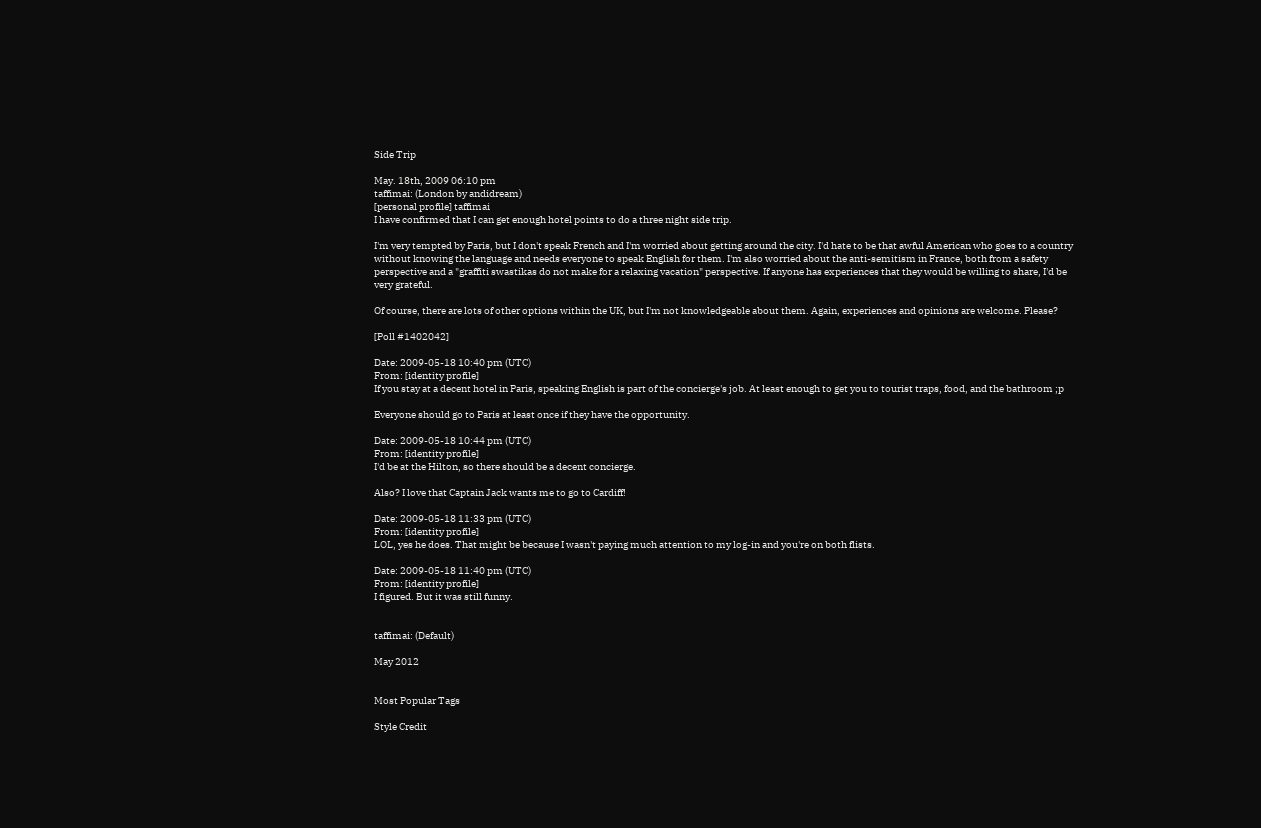Side Trip

May. 18th, 2009 06:10 pm
taffimai: (London by andidream)
[personal profile] taffimai
I have confirmed that I can get enough hotel points to do a three night side trip.

I'm very tempted by Paris, but I don't speak French and I'm worried about getting around the city. I'd hate to be that awful American who goes to a country without knowing the language and needs everyone to speak English for them. I'm also worried about the anti-semitism in France, both from a safety perspective and a "graffiti swastikas do not make for a relaxing vacation" perspective. If anyone has experiences that they would be willing to share, I'd be very grateful.

Of course, there are lots of other options within the UK, but I'm not knowledgeable about them. Again, experiences and opinions are welcome. Please?

[Poll #1402042]

Date: 2009-05-18 10:40 pm (UTC)
From: [identity profile]
If you stay at a decent hotel in Paris, speaking English is part of the concierge's job. At least enough to get you to tourist traps, food, and the bathroom ;p

Everyone should go to Paris at least once if they have the opportunity.

Date: 2009-05-18 10:44 pm (UTC)
From: [identity profile]
I'd be at the Hilton, so there should be a decent concierge.

Also? I love that Captain Jack wants me to go to Cardiff!

Date: 2009-05-18 11:33 pm (UTC)
From: [identity profile]
LOL, yes he does. That might be because I wasn't paying much attention to my log-in and you're on both flists.

Date: 2009-05-18 11:40 pm (UTC)
From: [identity profile]
I figured. But it was still funny.


taffimai: (Default)

May 2012


Most Popular Tags

Style Credit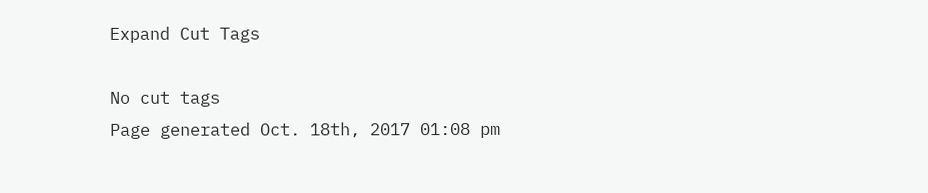Expand Cut Tags

No cut tags
Page generated Oct. 18th, 2017 01:08 pm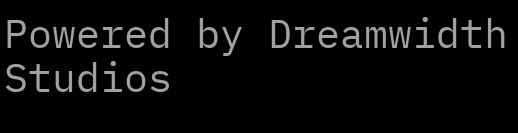Powered by Dreamwidth Studios